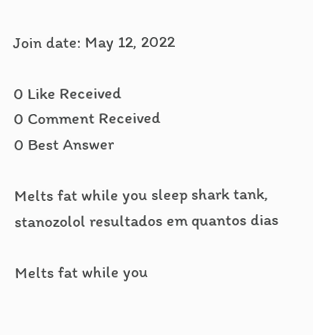Join date: May 12, 2022

0 Like Received
0 Comment Received
0 Best Answer

Melts fat while you sleep shark tank, stanozolol resultados em quantos dias

Melts fat while you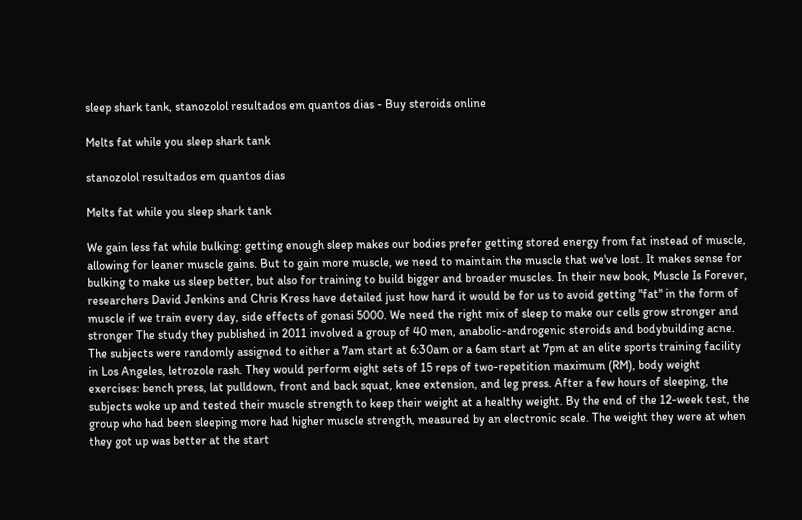sleep shark tank, stanozolol resultados em quantos dias - Buy steroids online

Melts fat while you sleep shark tank

stanozolol resultados em quantos dias

Melts fat while you sleep shark tank

We gain less fat while bulking: getting enough sleep makes our bodies prefer getting stored energy from fat instead of muscle, allowing for leaner muscle gains. But to gain more muscle, we need to maintain the muscle that we've lost. It makes sense for bulking to make us sleep better, but also for training to build bigger and broader muscles. In their new book, Muscle Is Forever, researchers David Jenkins and Chris Kress have detailed just how hard it would be for us to avoid getting "fat" in the form of muscle if we train every day, side effects of gonasi 5000. We need the right mix of sleep to make our cells grow stronger and stronger The study they published in 2011 involved a group of 40 men, anabolic-androgenic steroids and bodybuilding acne. The subjects were randomly assigned to either a 7am start at 6:30am or a 6am start at 7pm at an elite sports training facility in Los Angeles, letrozole rash. They would perform eight sets of 15 reps of two-repetition maximum (RM), body weight exercises: bench press, lat pulldown, front and back squat, knee extension, and leg press. After a few hours of sleeping, the subjects woke up and tested their muscle strength to keep their weight at a healthy weight. By the end of the 12-week test, the group who had been sleeping more had higher muscle strength, measured by an electronic scale. The weight they were at when they got up was better at the start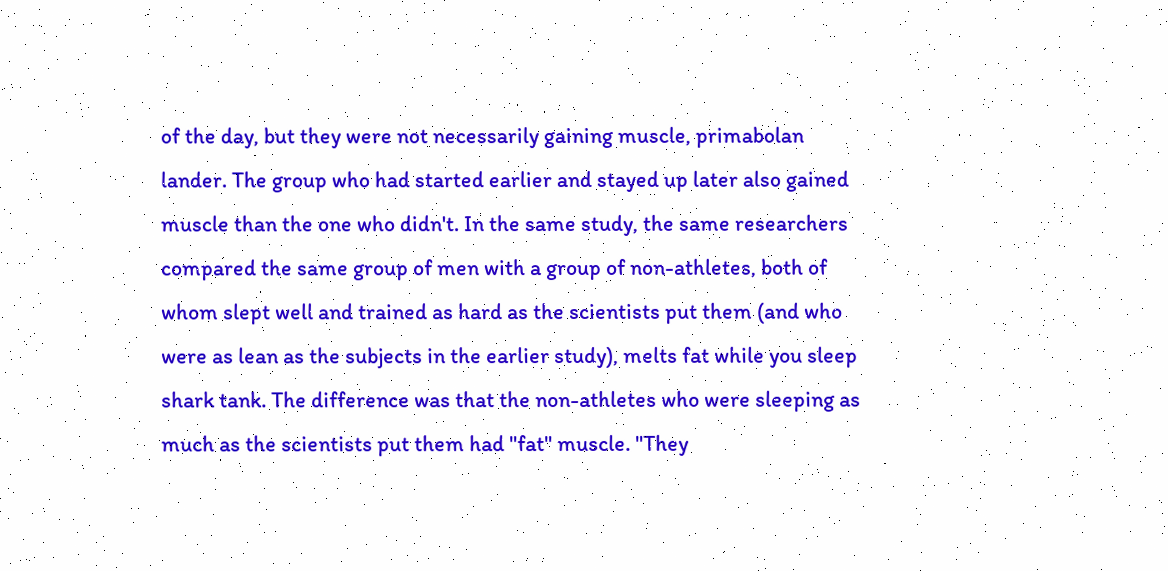of the day, but they were not necessarily gaining muscle, primabolan lander. The group who had started earlier and stayed up later also gained muscle than the one who didn't. In the same study, the same researchers compared the same group of men with a group of non-athletes, both of whom slept well and trained as hard as the scientists put them (and who were as lean as the subjects in the earlier study), melts fat while you sleep shark tank. The difference was that the non-athletes who were sleeping as much as the scientists put them had "fat" muscle. "They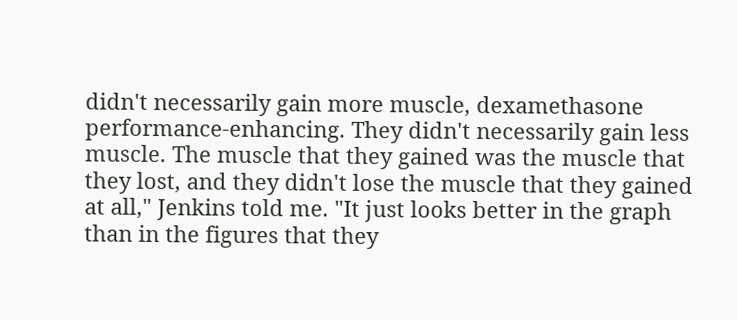didn't necessarily gain more muscle, dexamethasone performance-enhancing. They didn't necessarily gain less muscle. The muscle that they gained was the muscle that they lost, and they didn't lose the muscle that they gained at all," Jenkins told me. "It just looks better in the graph than in the figures that they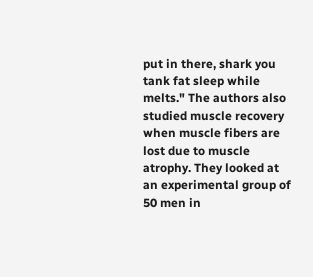put in there, shark you tank fat sleep while melts." The authors also studied muscle recovery when muscle fibers are lost due to muscle atrophy. They looked at an experimental group of 50 men in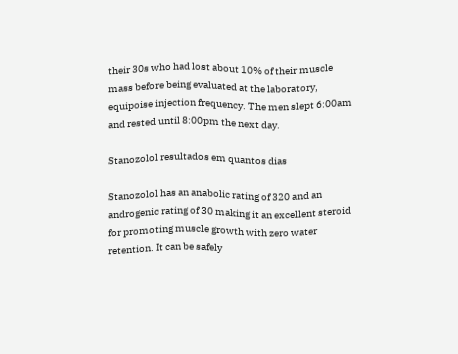their 30s who had lost about 10% of their muscle mass before being evaluated at the laboratory, equipoise injection frequency. The men slept 6:00am and rested until 8:00pm the next day.

Stanozolol resultados em quantos dias

Stanozolol has an anabolic rating of 320 and an androgenic rating of 30 making it an excellent steroid for promoting muscle growth with zero water retention. It can be safely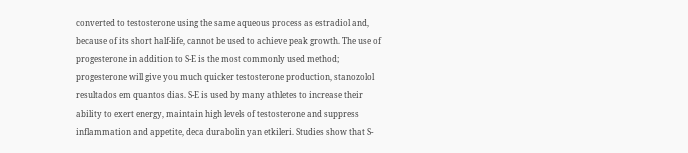converted to testosterone using the same aqueous process as estradiol and, because of its short half-life, cannot be used to achieve peak growth. The use of progesterone in addition to S-E is the most commonly used method; progesterone will give you much quicker testosterone production, stanozolol resultados em quantos dias. S-E is used by many athletes to increase their ability to exert energy, maintain high levels of testosterone and suppress inflammation and appetite, deca durabolin yan etkileri. Studies show that S-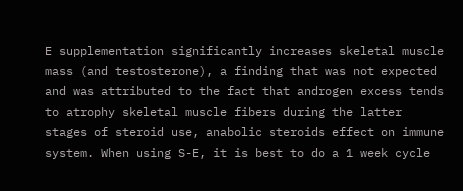E supplementation significantly increases skeletal muscle mass (and testosterone), a finding that was not expected and was attributed to the fact that androgen excess tends to atrophy skeletal muscle fibers during the latter stages of steroid use, anabolic steroids effect on immune system. When using S-E, it is best to do a 1 week cycle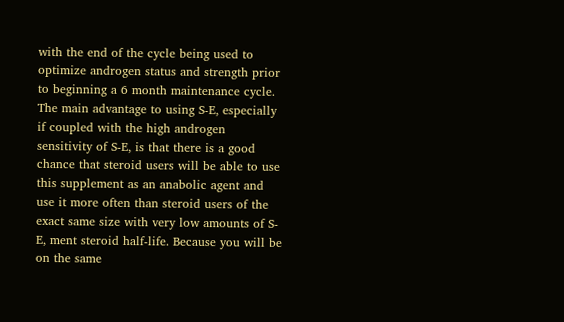with the end of the cycle being used to optimize androgen status and strength prior to beginning a 6 month maintenance cycle. The main advantage to using S-E, especially if coupled with the high androgen sensitivity of S-E, is that there is a good chance that steroid users will be able to use this supplement as an anabolic agent and use it more often than steroid users of the exact same size with very low amounts of S-E, ment steroid half-life. Because you will be on the same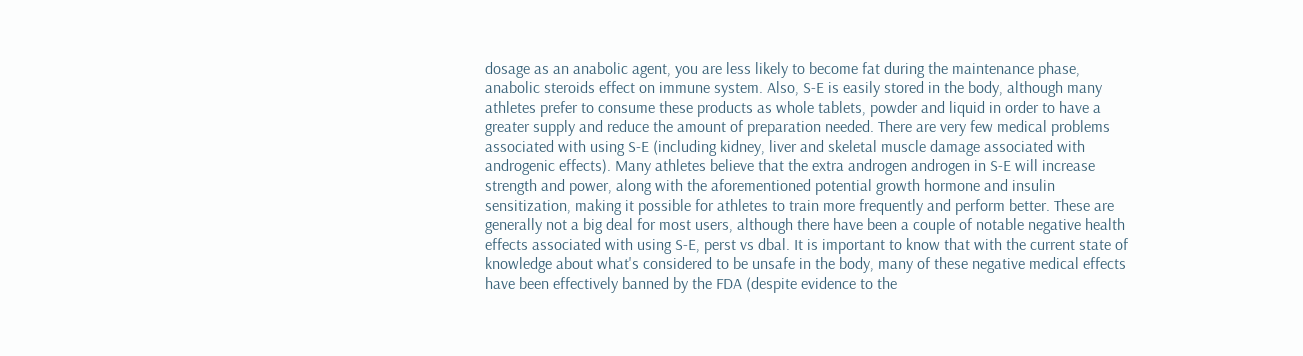dosage as an anabolic agent, you are less likely to become fat during the maintenance phase, anabolic steroids effect on immune system. Also, S-E is easily stored in the body, although many athletes prefer to consume these products as whole tablets, powder and liquid in order to have a greater supply and reduce the amount of preparation needed. There are very few medical problems associated with using S-E (including kidney, liver and skeletal muscle damage associated with androgenic effects). Many athletes believe that the extra androgen androgen in S-E will increase strength and power, along with the aforementioned potential growth hormone and insulin sensitization, making it possible for athletes to train more frequently and perform better. These are generally not a big deal for most users, although there have been a couple of notable negative health effects associated with using S-E, perst vs dbal. It is important to know that with the current state of knowledge about what's considered to be unsafe in the body, many of these negative medical effects have been effectively banned by the FDA (despite evidence to the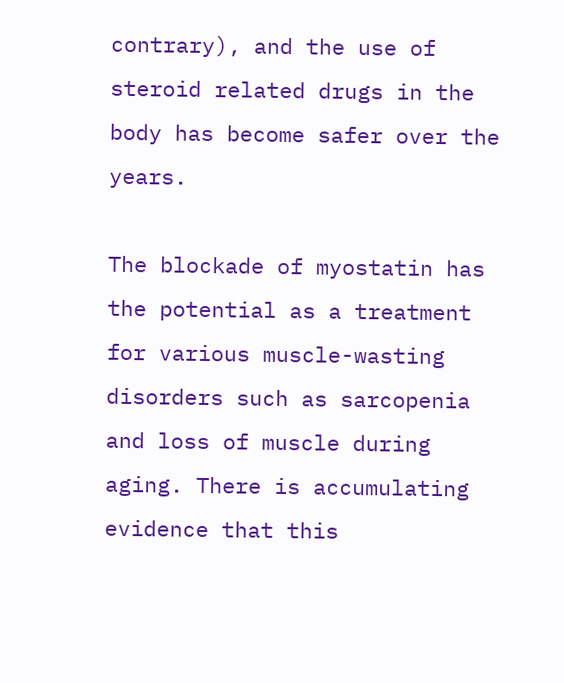contrary), and the use of steroid related drugs in the body has become safer over the years.

The blockade of myostatin has the potential as a treatment for various muscle-wasting disorders such as sarcopenia and loss of muscle during aging. There is accumulating evidence that this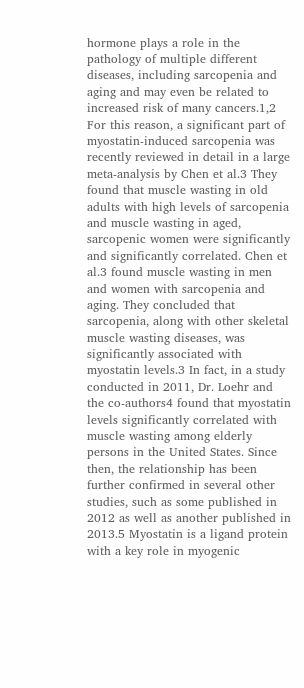hormone plays a role in the pathology of multiple different diseases, including sarcopenia and aging and may even be related to increased risk of many cancers.1,2 For this reason, a significant part of myostatin-induced sarcopenia was recently reviewed in detail in a large meta-analysis by Chen et al.3 They found that muscle wasting in old adults with high levels of sarcopenia and muscle wasting in aged, sarcopenic women were significantly and significantly correlated. Chen et al.3 found muscle wasting in men and women with sarcopenia and aging. They concluded that sarcopenia, along with other skeletal muscle wasting diseases, was significantly associated with myostatin levels.3 In fact, in a study conducted in 2011, Dr. Loehr and the co-authors4 found that myostatin levels significantly correlated with muscle wasting among elderly persons in the United States. Since then, the relationship has been further confirmed in several other studies, such as some published in 2012 as well as another published in 2013.5 Myostatin is a ligand protein with a key role in myogenic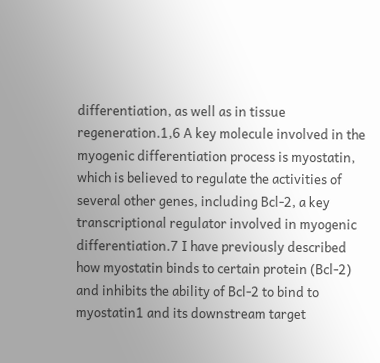differentiation, as well as in tissue regeneration.1,6 A key molecule involved in the myogenic differentiation process is myostatin, which is believed to regulate the activities of several other genes, including Bcl-2, a key transcriptional regulator involved in myogenic differentiation.7 I have previously described how myostatin binds to certain protein (Bcl-2) and inhibits the ability of Bcl-2 to bind to myostatin1 and its downstream target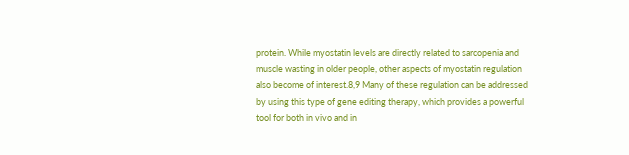protein. While myostatin levels are directly related to sarcopenia and muscle wasting in older people, other aspects of myostatin regulation also become of interest.8,9 Many of these regulation can be addressed by using this type of gene editing therapy, which provides a powerful tool for both in vivo and in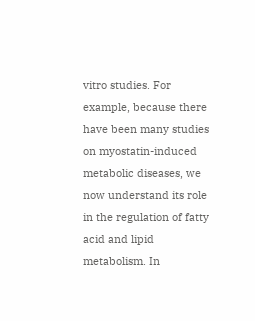vitro studies. For example, because there have been many studies on myostatin-induced metabolic diseases, we now understand its role in the regulation of fatty acid and lipid metabolism. In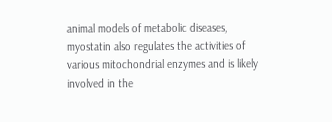animal models of metabolic diseases, myostatin also regulates the activities of various mitochondrial enzymes and is likely involved in the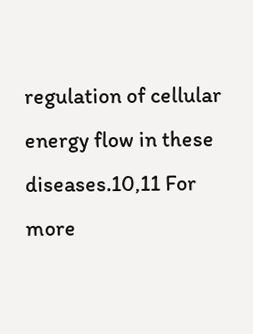regulation of cellular energy flow in these diseases.10,11 For more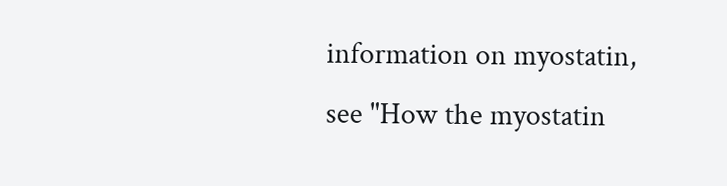information on myostatin, see "How the myostatin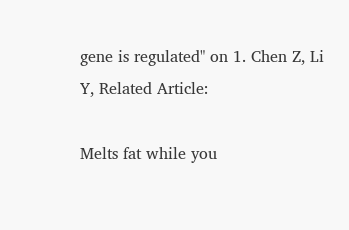gene is regulated" on 1. Chen Z, Li Y, Related Article:

Melts fat while you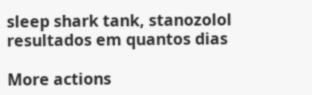sleep shark tank, stanozolol resultados em quantos dias

More actions